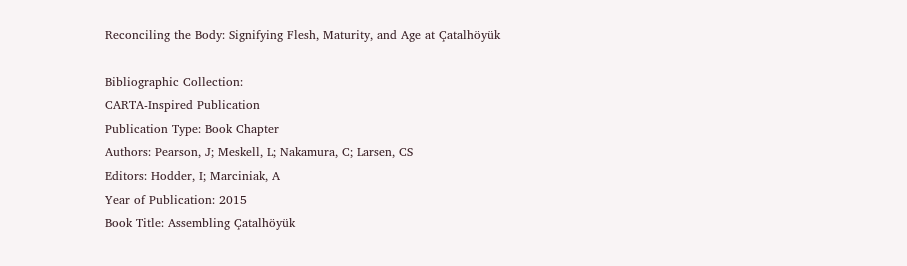Reconciling the Body: Signifying Flesh, Maturity, and Age at Çatalhöyük

Bibliographic Collection:
CARTA-Inspired Publication
Publication Type: Book Chapter
Authors: Pearson, J; Meskell, L; Nakamura, C; Larsen, CS
Editors: Hodder, I; Marciniak, A
Year of Publication: 2015
Book Title: Assembling Çatalhöyük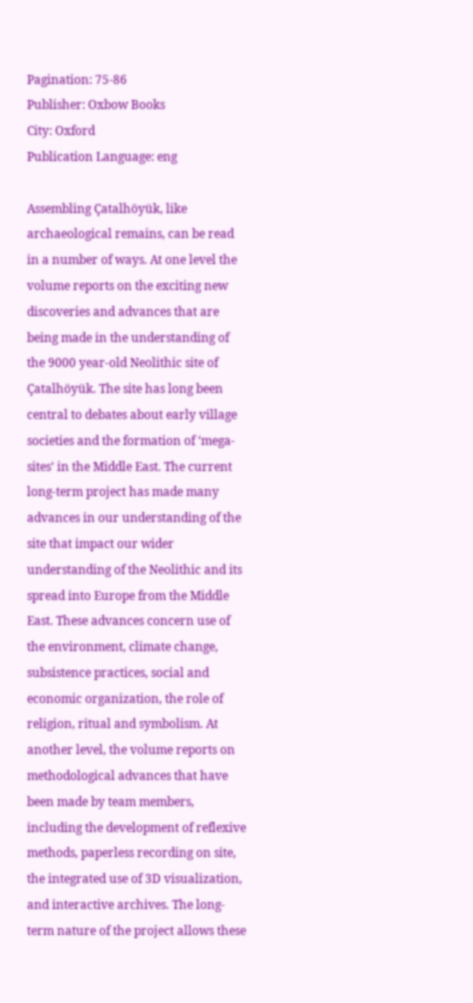Pagination: 75-86
Publisher: Oxbow Books
City: Oxford
Publication Language: eng

Assembling Çatalhöyük, like archaeological remains, can be read in a number of ways. At one level the volume reports on the exciting new discoveries and advances that are being made in the understanding of the 9000 year-old Neolithic site of Çatalhöyük. The site has long been central to debates about early village societies and the formation of ‘mega-sites’ in the Middle East. The current long-term project has made many advances in our understanding of the site that impact our wider understanding of the Neolithic and its spread into Europe from the Middle East. These advances concern use of the environment, climate change, subsistence practices, social and economic organization, the role of religion, ritual and symbolism. At another level, the volume reports on methodological advances that have been made by team members, including the development of reflexive methods, paperless recording on site, the integrated use of 3D visualization, and interactive archives. The long-term nature of the project allows these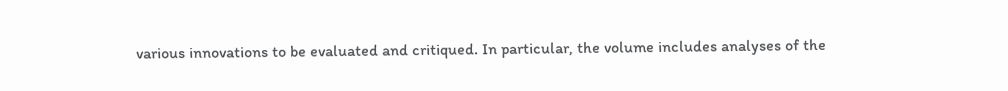various innovations to be evaluated and critiqued. In particular, the volume includes analyses of the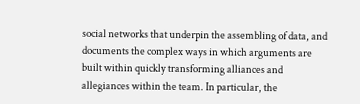social networks that underpin the assembling of data, and documents the complex ways in which arguments are built within quickly transforming alliances and allegiances within the team. In particular, the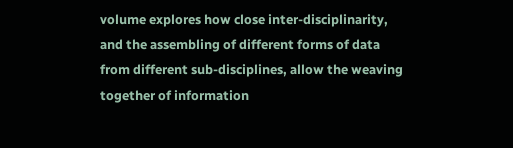volume explores how close inter-disciplinarity, and the assembling of different forms of data from different sub-disciplines, allow the weaving together of information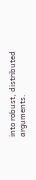into robust, distributed arguments.